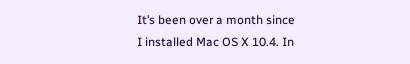It’s been over a month since I installed Mac OS X 10.4. In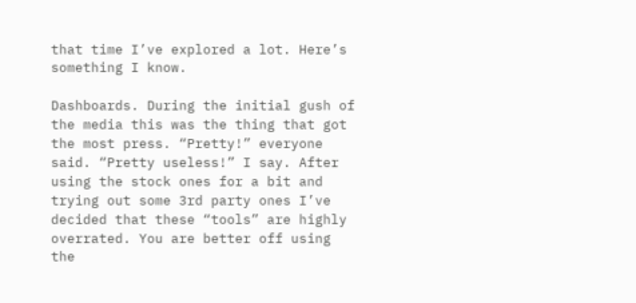that time I’ve explored a lot. Here’s something I know.

Dashboards. During the initial gush of the media this was the thing that got the most press. “Pretty!” everyone said. “Pretty useless!” I say. After using the stock ones for a bit and trying out some 3rd party ones I’ve decided that these “tools” are highly overrated. You are better off using the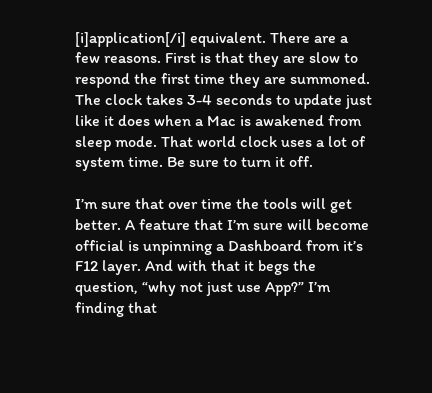[i]application[/i] equivalent. There are a few reasons. First is that they are slow to respond the first time they are summoned. The clock takes 3-4 seconds to update just like it does when a Mac is awakened from sleep mode. That world clock uses a lot of system time. Be sure to turn it off.

I’m sure that over time the tools will get better. A feature that I’m sure will become official is unpinning a Dashboard from it’s F12 layer. And with that it begs the question, “why not just use App?” I’m finding that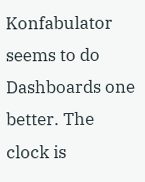Konfabulator seems to do Dashboards one better. The clock is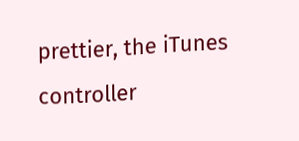prettier, the iTunes controller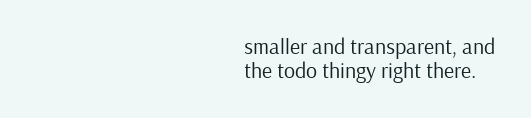smaller and transparent, and the todo thingy right there.